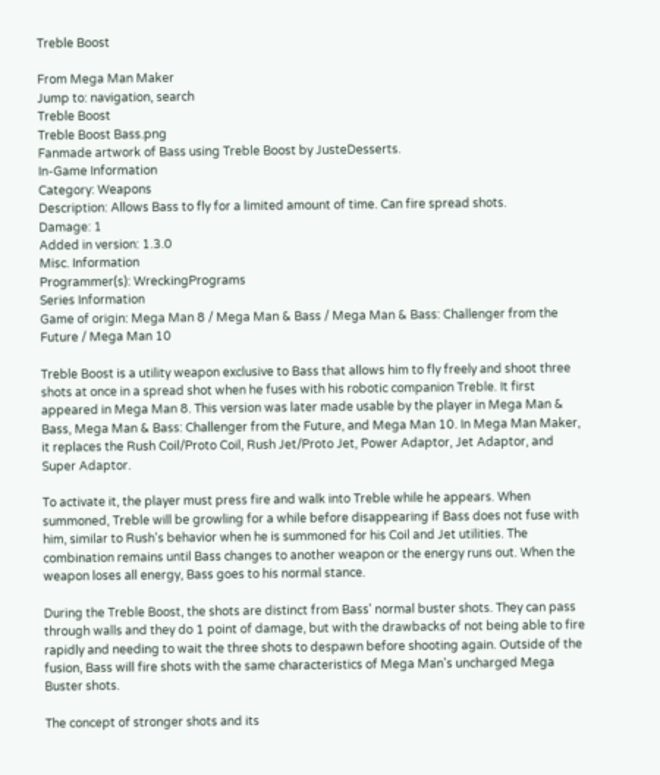Treble Boost

From Mega Man Maker
Jump to: navigation, search
Treble Boost
Treble Boost Bass.png
Fanmade artwork of Bass using Treble Boost by JusteDesserts.
In-Game Information
Category: Weapons
Description: Allows Bass to fly for a limited amount of time. Can fire spread shots.
Damage: 1
Added in version: 1.3.0
Misc. Information
Programmer(s): WreckingPrograms
Series Information
Game of origin: Mega Man 8 / Mega Man & Bass / Mega Man & Bass: Challenger from the Future / Mega Man 10

Treble Boost is a utility weapon exclusive to Bass that allows him to fly freely and shoot three shots at once in a spread shot when he fuses with his robotic companion Treble. It first appeared in Mega Man 8. This version was later made usable by the player in Mega Man & Bass, Mega Man & Bass: Challenger from the Future, and Mega Man 10. In Mega Man Maker, it replaces the Rush Coil/Proto Coil, Rush Jet/Proto Jet, Power Adaptor, Jet Adaptor, and Super Adaptor.

To activate it, the player must press fire and walk into Treble while he appears. When summoned, Treble will be growling for a while before disappearing if Bass does not fuse with him, similar to Rush's behavior when he is summoned for his Coil and Jet utilities. The combination remains until Bass changes to another weapon or the energy runs out. When the weapon loses all energy, Bass goes to his normal stance.

During the Treble Boost, the shots are distinct from Bass' normal buster shots. They can pass through walls and they do 1 point of damage, but with the drawbacks of not being able to fire rapidly and needing to wait the three shots to despawn before shooting again. Outside of the fusion, Bass will fire shots with the same characteristics of Mega Man's uncharged Mega Buster shots.

The concept of stronger shots and its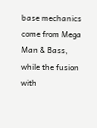base mechanics come from Mega Man & Bass, while the fusion with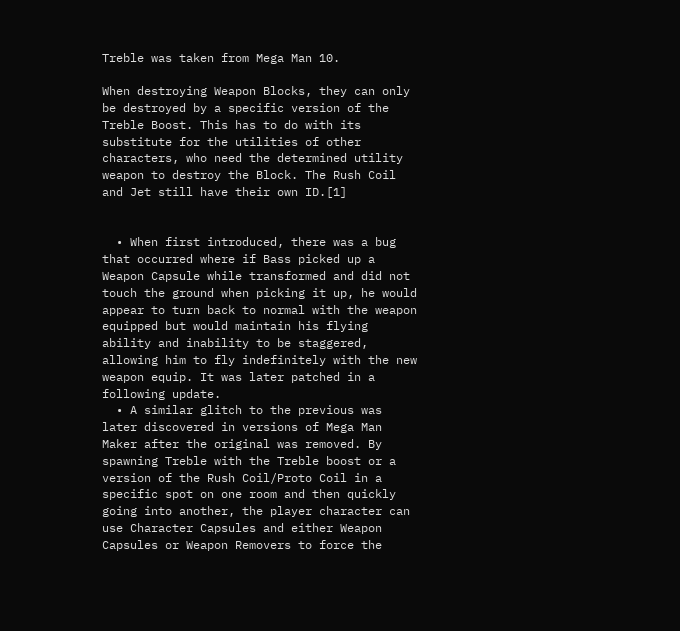Treble was taken from Mega Man 10.

When destroying Weapon Blocks, they can only be destroyed by a specific version of the Treble Boost. This has to do with its substitute for the utilities of other characters, who need the determined utility weapon to destroy the Block. The Rush Coil and Jet still have their own ID.[1]


  • When first introduced, there was a bug that occurred where if Bass picked up a Weapon Capsule while transformed and did not touch the ground when picking it up, he would appear to turn back to normal with the weapon equipped but would maintain his flying ability and inability to be staggered, allowing him to fly indefinitely with the new weapon equip. It was later patched in a following update.
  • A similar glitch to the previous was later discovered in versions of Mega Man Maker after the original was removed. By spawning Treble with the Treble boost or a version of the Rush Coil/Proto Coil in a specific spot on one room and then quickly going into another, the player character can use Character Capsules and either Weapon Capsules or Weapon Removers to force the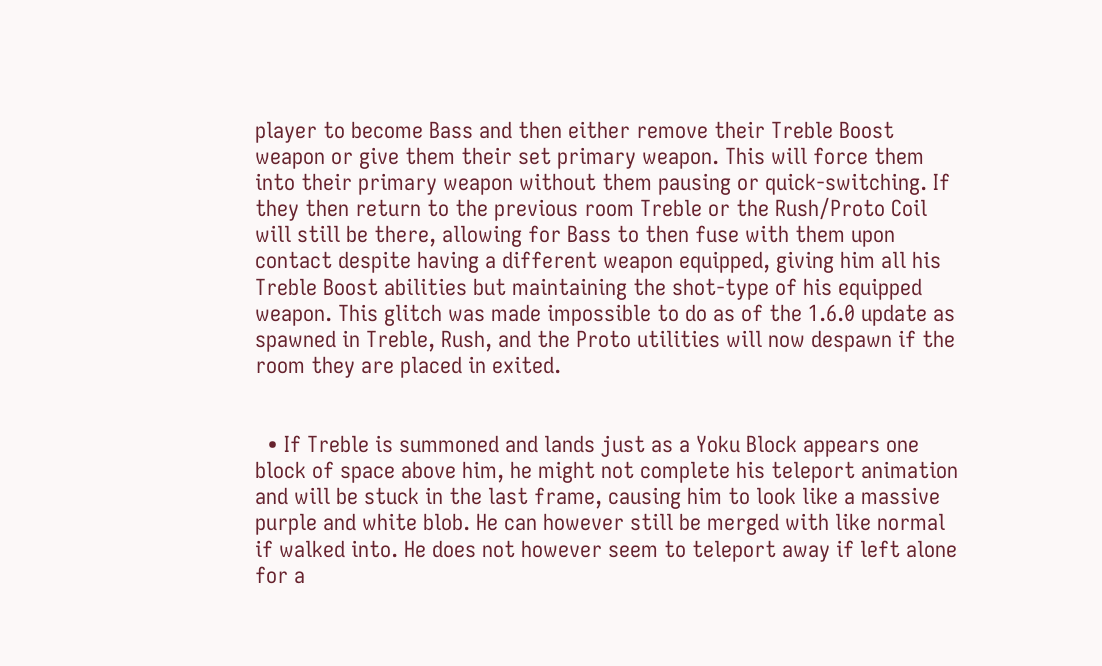player to become Bass and then either remove their Treble Boost weapon or give them their set primary weapon. This will force them into their primary weapon without them pausing or quick-switching. If they then return to the previous room Treble or the Rush/Proto Coil will still be there, allowing for Bass to then fuse with them upon contact despite having a different weapon equipped, giving him all his Treble Boost abilities but maintaining the shot-type of his equipped weapon. This glitch was made impossible to do as of the 1.6.0 update as spawned in Treble, Rush, and the Proto utilities will now despawn if the room they are placed in exited.


  • If Treble is summoned and lands just as a Yoku Block appears one block of space above him, he might not complete his teleport animation and will be stuck in the last frame, causing him to look like a massive purple and white blob. He can however still be merged with like normal if walked into. He does not however seem to teleport away if left alone for a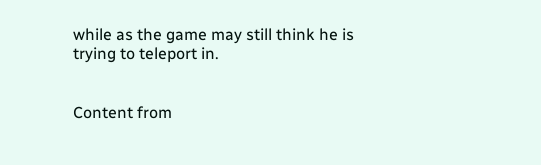while as the game may still think he is trying to teleport in.


Content from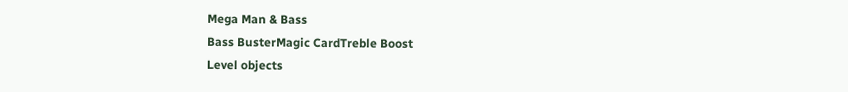Mega Man & Bass
Bass BusterMagic CardTreble Boost
Level objects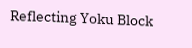Reflecting Yoku Block